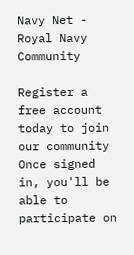Navy Net - Royal Navy Community

Register a free account today to join our community
Once signed in, you'll be able to participate on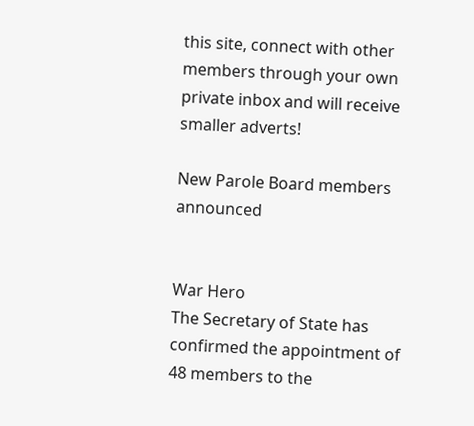this site, connect with other members through your own private inbox and will receive smaller adverts!

New Parole Board members announced


War Hero
The Secretary of State has confirmed the appointment of 48 members to the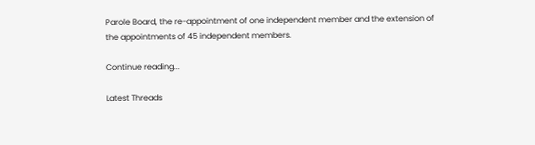Parole Board, the re-appointment of one independent member and the extension of the appointments of 45 independent members.

Continue reading...

Latest Threads